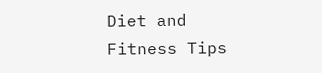Diet and Fitness Tips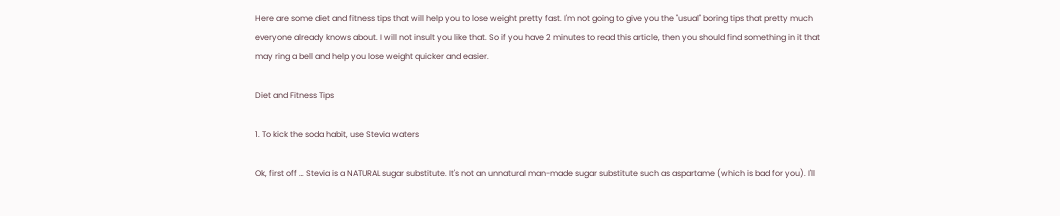Here are some diet and fitness tips that will help you to lose weight pretty fast. I'm not going to give you the "usual" boring tips that pretty much everyone already knows about. I will not insult you like that. So if you have 2 minutes to read this article, then you should find something in it that may ring a bell and help you lose weight quicker and easier.

Diet and Fitness Tips

1. To kick the soda habit, use Stevia waters

Ok, first off … Stevia is a NATURAL sugar substitute. It's not an unnatural man-made sugar substitute such as aspartame (which is bad for you). I'll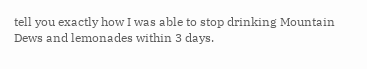tell you exactly how I was able to stop drinking Mountain Dews and lemonades within 3 days.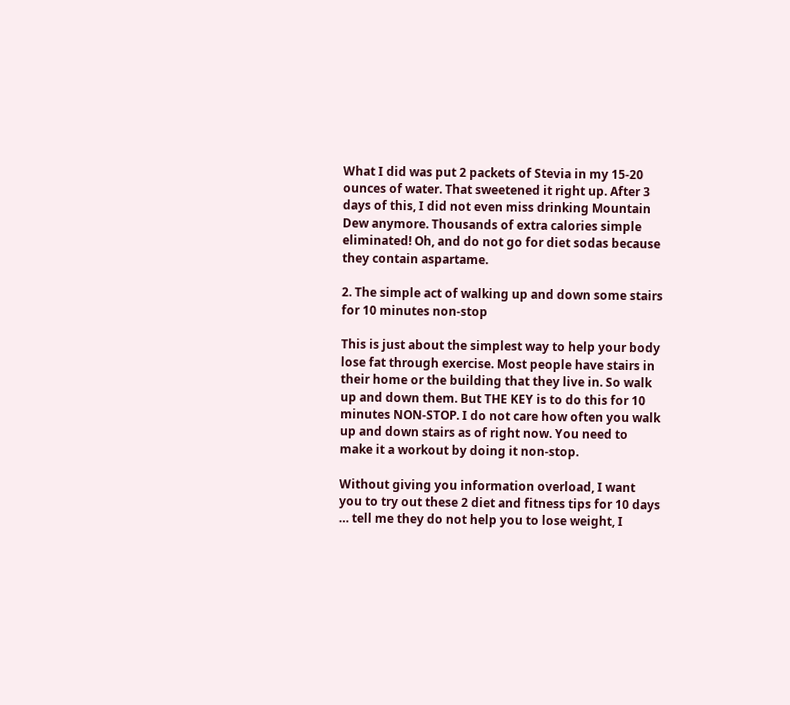What I did was put 2 packets of Stevia in my 15-20 ounces of water. That sweetened it right up. After 3 days of this, I did not even miss drinking Mountain Dew anymore. Thousands of extra calories simple eliminated! Oh, and do not go for diet sodas because they contain aspartame.

2. The simple act of walking up and down some stairs for 10 minutes non-stop

This is just about the simplest way to help your body lose fat through exercise. Most people have stairs in their home or the building that they live in. So walk up and down them. But THE KEY is to do this for 10 minutes NON-STOP. I do not care how often you walk up and down stairs as of right now. You need to make it a workout by doing it non-stop.

Without giving you information overload, I want you to try out these 2 diet and fitness tips for 10 days … tell me they do not help you to lose weight, I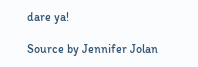dare ya!

Source by Jennifer Jolan